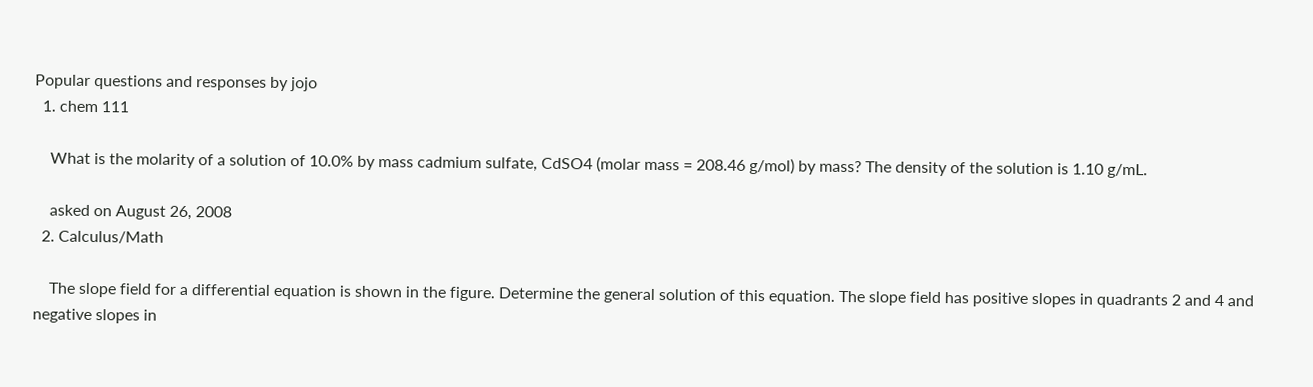Popular questions and responses by jojo
  1. chem 111

    What is the molarity of a solution of 10.0% by mass cadmium sulfate, CdSO4 (molar mass = 208.46 g/mol) by mass? The density of the solution is 1.10 g/mL.

    asked on August 26, 2008
  2. Calculus/Math

    The slope field for a differential equation is shown in the figure. Determine the general solution of this equation. The slope field has positive slopes in quadrants 2 and 4 and negative slopes in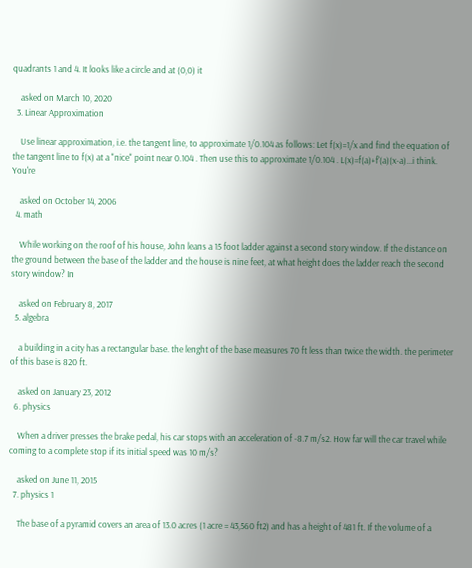quadrants 1 and 4. It looks like a circle and at (0,0) it

    asked on March 10, 2020
  3. Linear Approximation

    Use linear approximation, i.e. the tangent line, to approximate 1/0.104 as follows: Let f(x)=1/x and find the equation of the tangent line to f(x) at a "nice" point near 0.104 . Then use this to approximate 1/0.104 . L(x)=f(a)+f'(a)(x-a)...i think. You're

    asked on October 14, 2006
  4. math

    While working on the roof of his house, John leans a 15 foot ladder against a second story window. If the distance on the ground between the base of the ladder and the house is nine feet, at what height does the ladder reach the second story window? In

    asked on February 8, 2017
  5. algebra

    a building in a city has a rectangular base. the lenght of the base measures 70 ft less than twice the width. the perimeter of this base is 820 ft.

    asked on January 23, 2012
  6. physics

    When a driver presses the brake pedal, his car stops with an acceleration of -8.7 m/s2. How far will the car travel while coming to a complete stop if its initial speed was 10 m/s?

    asked on June 11, 2015
  7. physics 1

    The base of a pyramid covers an area of 13.0 acres (1 acre = 43,560 ft2) and has a height of 481 ft. If the volume of a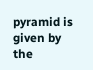pyramid is given by the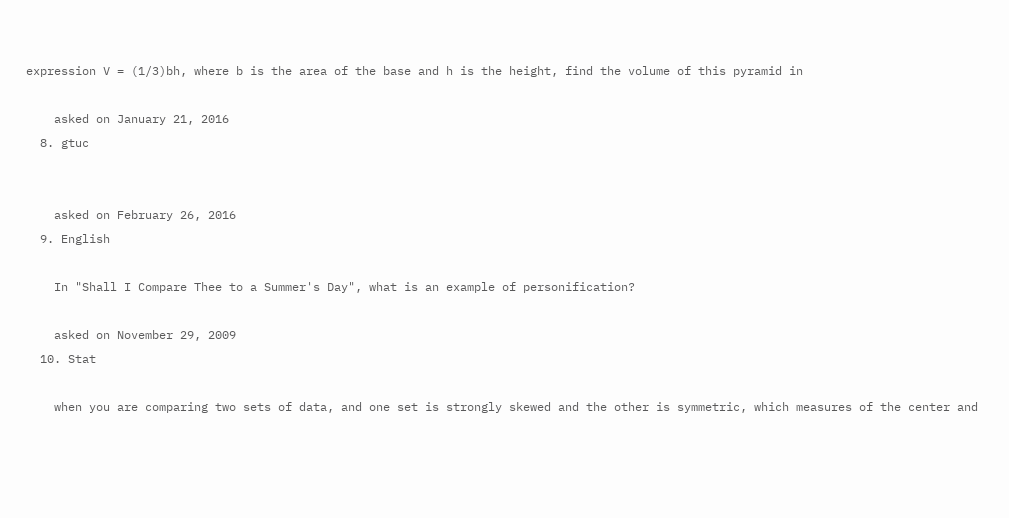expression V = (1/3)bh, where b is the area of the base and h is the height, find the volume of this pyramid in

    asked on January 21, 2016
  8. gtuc


    asked on February 26, 2016
  9. English

    In "Shall I Compare Thee to a Summer's Day", what is an example of personification?

    asked on November 29, 2009
  10. Stat

    when you are comparing two sets of data, and one set is strongly skewed and the other is symmetric, which measures of the center and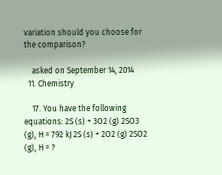variation should you choose for the comparison?

    asked on September 14, 2014
  11. Chemistry

    17. You have the following equations: 2S (s) + 3O2 (g) 2SO3 (g), H = 792 kJ 2S (s) + 2O2 (g) 2SO2 (g), H = ?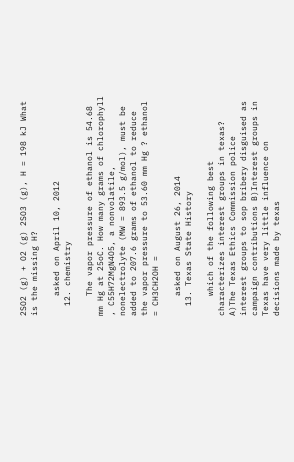2SO2 (g) + O2 (g) 2SO3 (g), H = 198 kJ What is the missing H?

    asked on April 10, 2012
  12. chemistry

    The vapor pressure of ethanol is 54.68 mm Hg at 25oC. How many grams of chlorophyll , C55H72MgN4O5, a nonvolatile, nonelectrolyte (MW = 893.5 g/mol), must be added to 207.6 grams of ethanol to reduce the vapor pressure to 53.60 mm Hg ? ethanol = CH3CH2OH =

    asked on August 26, 2014
  13. Texas State History

    which of the following best characterizes interest groups in texas? A)The Texas Ethics Commission police interest groups to sop bribery disguised as campaign contributions B)Interest groups in Texas have very little influence on decisions made by texas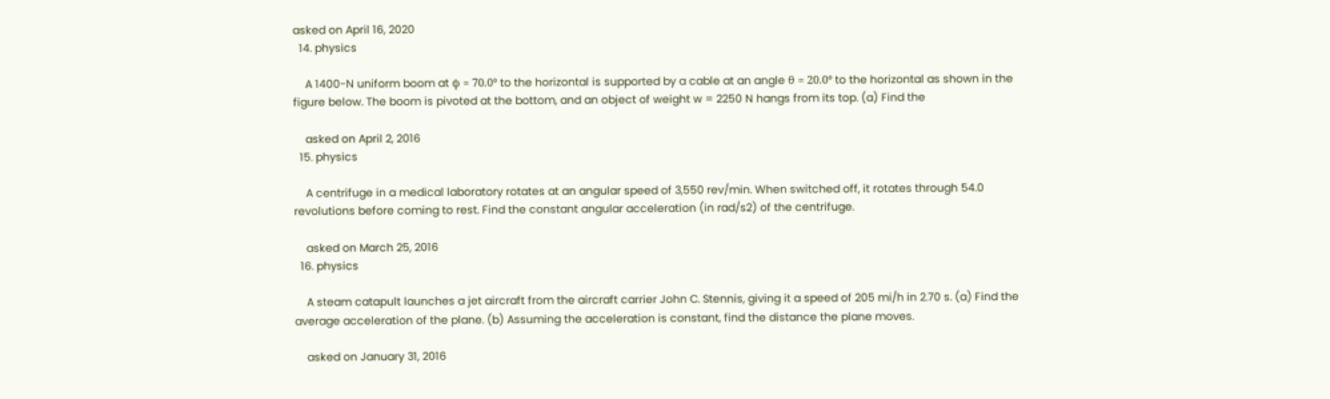asked on April 16, 2020
  14. physics

    A 1400-N uniform boom at ϕ = 70.0° to the horizontal is supported by a cable at an angle θ = 20.0° to the horizontal as shown in the figure below. The boom is pivoted at the bottom, and an object of weight w = 2250 N hangs from its top. (a) Find the

    asked on April 2, 2016
  15. physics

    A centrifuge in a medical laboratory rotates at an angular speed of 3,550 rev/min. When switched off, it rotates through 54.0 revolutions before coming to rest. Find the constant angular acceleration (in rad/s2) of the centrifuge.

    asked on March 25, 2016
  16. physics

    A steam catapult launches a jet aircraft from the aircraft carrier John C. Stennis, giving it a speed of 205 mi/h in 2.70 s. (a) Find the average acceleration of the plane. (b) Assuming the acceleration is constant, find the distance the plane moves.

    asked on January 31, 2016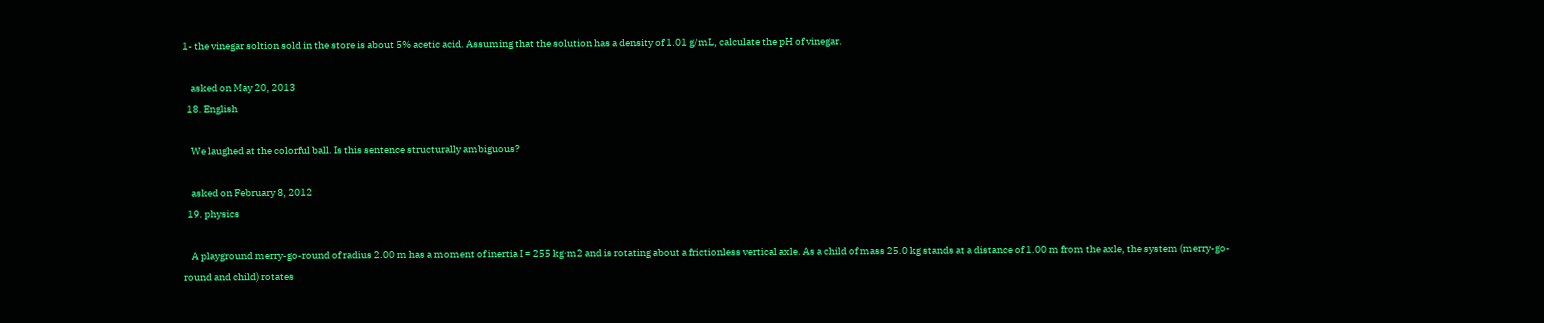1- the vinegar soltion sold in the store is about 5% acetic acid. Assuming that the solution has a density of 1.01 g/mL, calculate the pH of vinegar.

    asked on May 20, 2013
  18. English

    We laughed at the colorful ball. Is this sentence structurally ambiguous?

    asked on February 8, 2012
  19. physics

    A playground merry-go-round of radius 2.00 m has a moment of inertia I = 255 kg·m2 and is rotating about a frictionless vertical axle. As a child of mass 25.0 kg stands at a distance of 1.00 m from the axle, the system (merry-go-round and child) rotates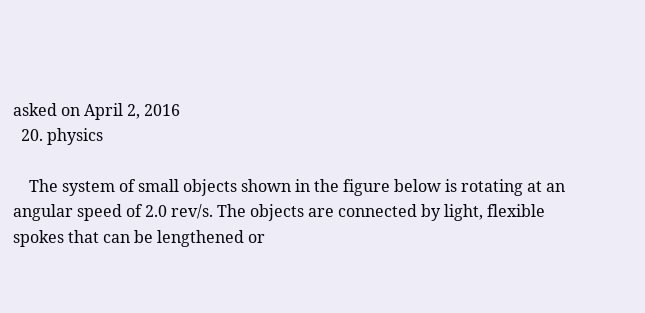asked on April 2, 2016
  20. physics

    The system of small objects shown in the figure below is rotating at an angular speed of 2.0 rev/s. The objects are connected by light, flexible spokes that can be lengthened or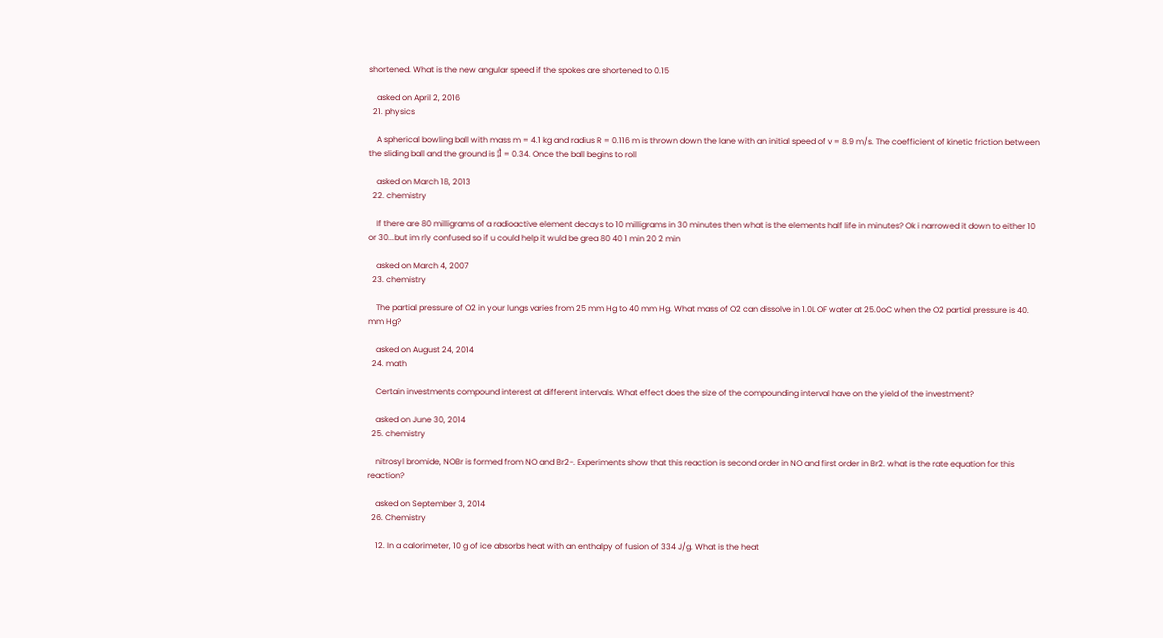shortened. What is the new angular speed if the spokes are shortened to 0.15

    asked on April 2, 2016
  21. physics

    A spherical bowling ball with mass m = 4.1 kg and radius R = 0.116 m is thrown down the lane with an initial speed of v = 8.9 m/s. The coefficient of kinetic friction between the sliding ball and the ground is ¦Ì = 0.34. Once the ball begins to roll

    asked on March 18, 2013
  22. chemistry

    If there are 80 milligrams of a radioactive element decays to 10 milligrams in 30 minutes then what is the elements half life in minutes? Ok i narrowed it down to either 10 or 30...but im rly confused so if u could help it wuld be grea 80 40 1 min 20 2 min

    asked on March 4, 2007
  23. chemistry

    The partial pressure of O2 in your lungs varies from 25 mm Hg to 40 mm Hg. What mass of O2 can dissolve in 1.0L OF water at 25.0oC when the O2 partial pressure is 40. mm Hg?

    asked on August 24, 2014
  24. math

    Certain investments compound interest at different intervals. What effect does the size of the compounding interval have on the yield of the investment?

    asked on June 30, 2014
  25. chemistry

    nitrosyl bromide, NOBr is formed from NO and Br2-. Experiments show that this reaction is second order in NO and first order in Br2. what is the rate equation for this reaction?

    asked on September 3, 2014
  26. Chemistry

    12. In a calorimeter, 10 g of ice absorbs heat with an enthalpy of fusion of 334 J/g. What is the heat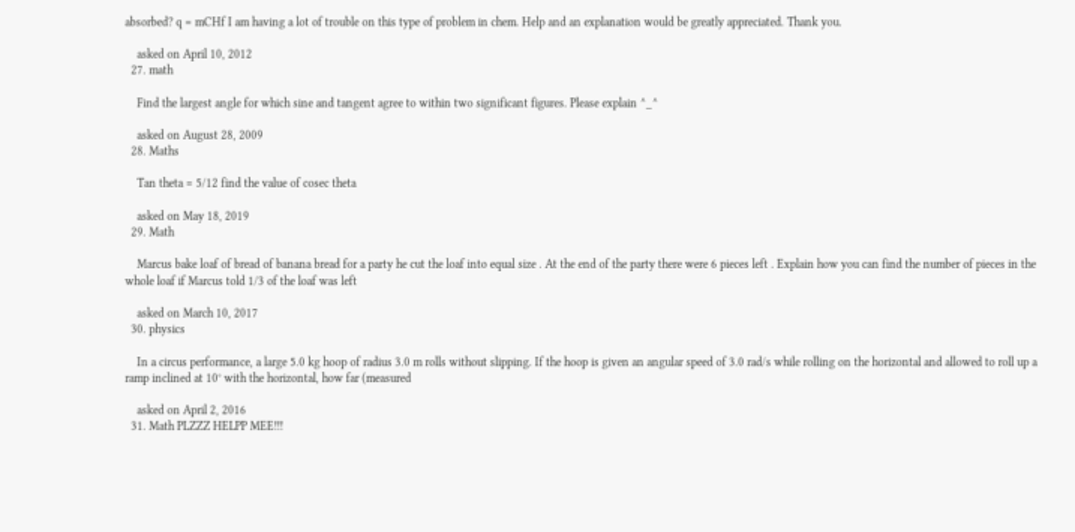absorbed? q = mCHf I am having a lot of trouble on this type of problem in chem. Help and an explanation would be greatly appreciated. Thank you.

    asked on April 10, 2012
  27. math

    Find the largest angle for which sine and tangent agree to within two significant figures. Please explain ^_^

    asked on August 28, 2009
  28. Maths

    Tan theta = 5/12 find the value of cosec theta

    asked on May 18, 2019
  29. Math

    Marcus bake loaf of bread of banana bread for a party he cut the loaf into equal size . At the end of the party there were 6 pieces left . Explain how you can find the number of pieces in the whole loaf if Marcus told 1/3 of the loaf was left

    asked on March 10, 2017
  30. physics

    In a circus performance, a large 5.0 kg hoop of radius 3.0 m rolls without slipping. If the hoop is given an angular speed of 3.0 rad/s while rolling on the horizontal and allowed to roll up a ramp inclined at 10° with the horizontal, how far (measured

    asked on April 2, 2016
  31. Math PLZZZ HELPP MEE!!!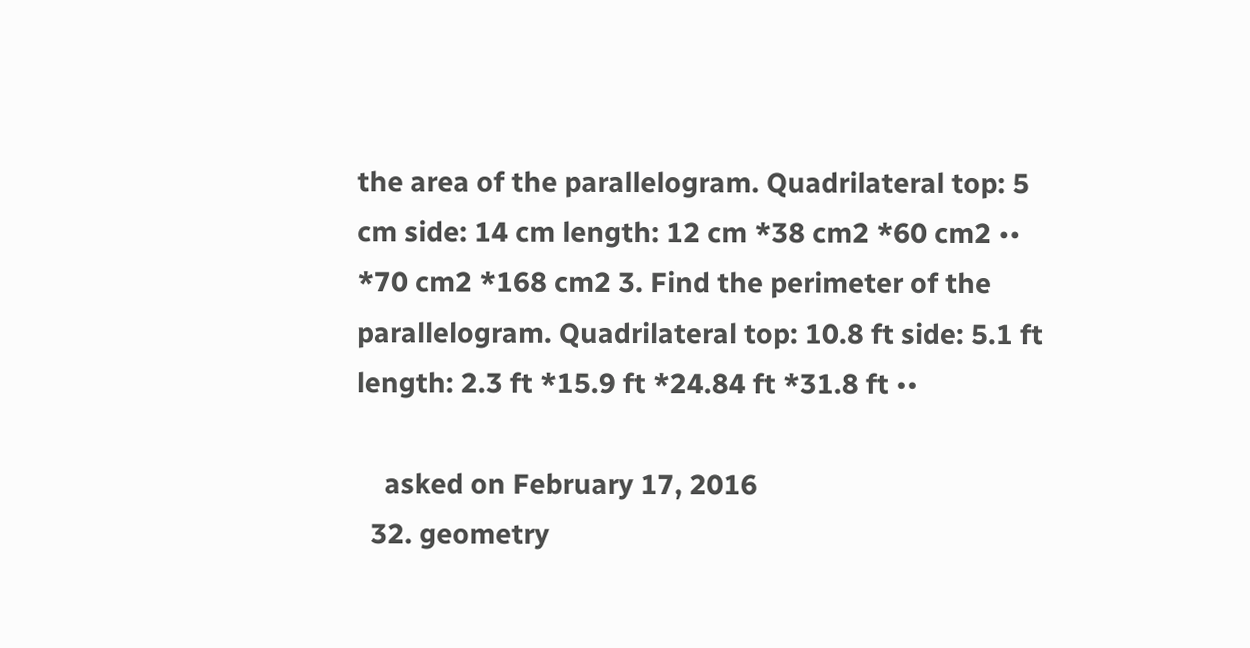the area of the parallelogram. Quadrilateral top: 5 cm side: 14 cm length: 12 cm *38 cm2 *60 cm2 •• *70 cm2 *168 cm2 3. Find the perimeter of the parallelogram. Quadrilateral top: 10.8 ft side: 5.1 ft length: 2.3 ft *15.9 ft *24.84 ft *31.8 ft ••

    asked on February 17, 2016
  32. geometry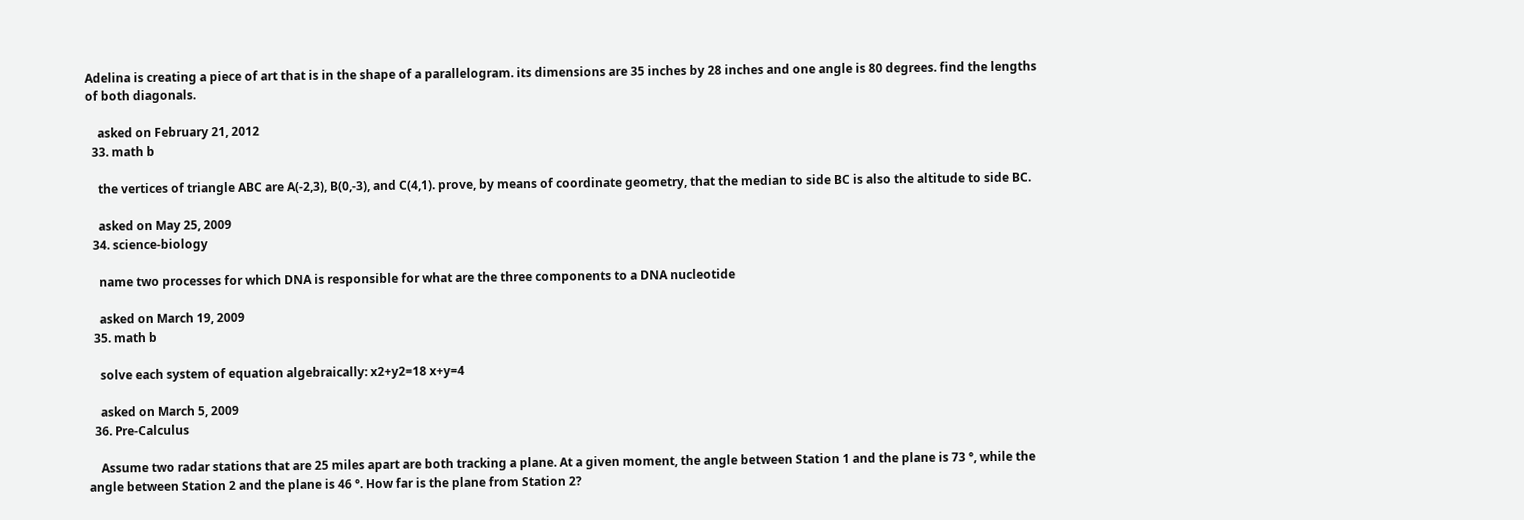Adelina is creating a piece of art that is in the shape of a parallelogram. its dimensions are 35 inches by 28 inches and one angle is 80 degrees. find the lengths of both diagonals.

    asked on February 21, 2012
  33. math b

    the vertices of triangle ABC are A(-2,3), B(0,-3), and C(4,1). prove, by means of coordinate geometry, that the median to side BC is also the altitude to side BC.

    asked on May 25, 2009
  34. science-biology

    name two processes for which DNA is responsible for what are the three components to a DNA nucleotide

    asked on March 19, 2009
  35. math b

    solve each system of equation algebraically: x2+y2=18 x+y=4

    asked on March 5, 2009
  36. Pre-Calculus

    Assume two radar stations that are 25 miles apart are both tracking a plane. At a given moment, the angle between Station 1 and the plane is 73 °, while the angle between Station 2 and the plane is 46 °. How far is the plane from Station 2?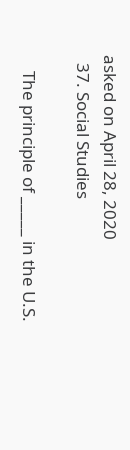asked on April 28, 2020
  37. Social Studies

    The principle of _____ in the U.S.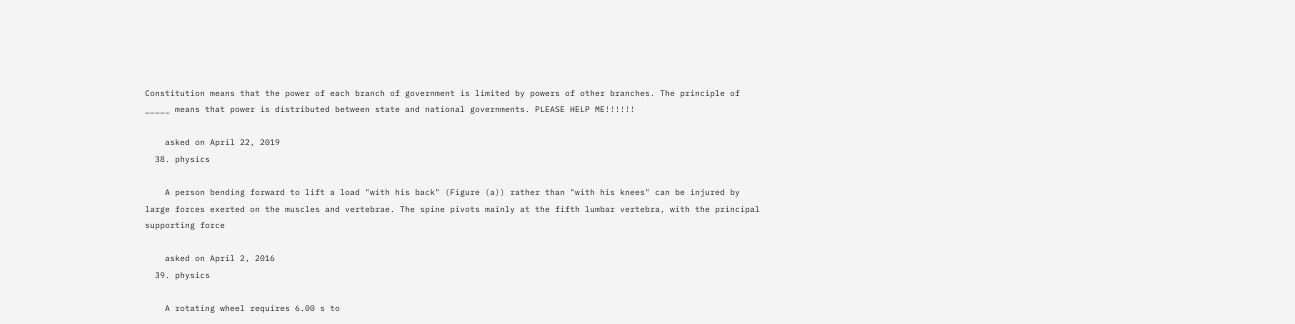Constitution means that the power of each branch of government is limited by powers of other branches. The principle of _____ means that power is distributed between state and national governments. PLEASE HELP ME!!!!!!

    asked on April 22, 2019
  38. physics

    A person bending forward to lift a load "with his back" (Figure (a)) rather than "with his knees" can be injured by large forces exerted on the muscles and vertebrae. The spine pivots mainly at the fifth lumbar vertebra, with the principal supporting force

    asked on April 2, 2016
  39. physics

    A rotating wheel requires 6.00 s to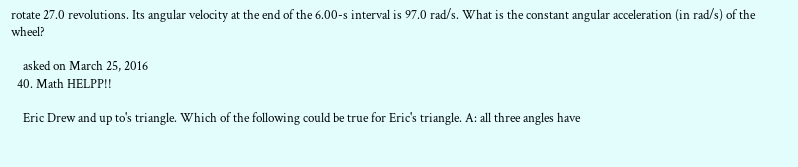rotate 27.0 revolutions. Its angular velocity at the end of the 6.00-s interval is 97.0 rad/s. What is the constant angular acceleration (in rad/s) of the wheel?

    asked on March 25, 2016
  40. Math HELPP!!

    Eric Drew and up to's triangle. Which of the following could be true for Eric's triangle. A: all three angles have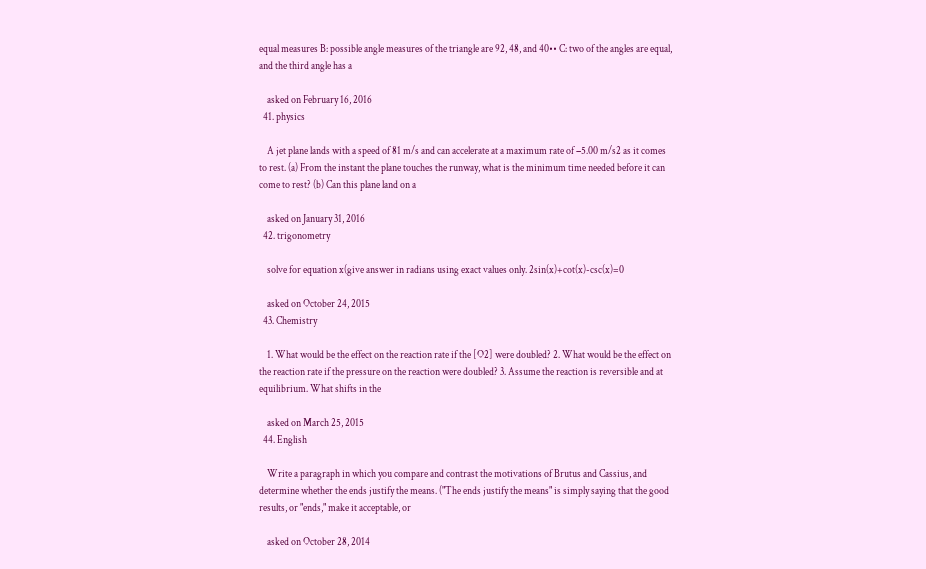equal measures B: possible angle measures of the triangle are 92, 48, and 40•• C: two of the angles are equal, and the third angle has a

    asked on February 16, 2016
  41. physics

    A jet plane lands with a speed of 81 m/s and can accelerate at a maximum rate of −5.00 m/s2 as it comes to rest. (a) From the instant the plane touches the runway, what is the minimum time needed before it can come to rest? (b) Can this plane land on a

    asked on January 31, 2016
  42. trigonometry

    solve for equation x(give answer in radians using exact values only. 2sin(x)+cot(x)-csc(x)=0

    asked on October 24, 2015
  43. Chemistry

    1. What would be the effect on the reaction rate if the [O2] were doubled? 2. What would be the effect on the reaction rate if the pressure on the reaction were doubled? 3. Assume the reaction is reversible and at equilibrium. What shifts in the

    asked on March 25, 2015
  44. English

    Write a paragraph in which you compare and contrast the motivations of Brutus and Cassius, and determine whether the ends justify the means. ("The ends justify the means" is simply saying that the good results, or "ends," make it acceptable, or

    asked on October 28, 2014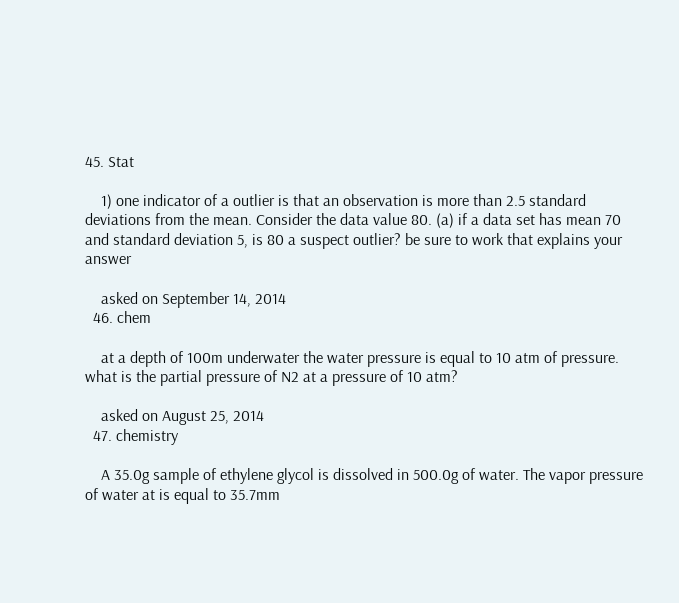45. Stat

    1) one indicator of a outlier is that an observation is more than 2.5 standard deviations from the mean. Consider the data value 80. (a) if a data set has mean 70 and standard deviation 5, is 80 a suspect outlier? be sure to work that explains your answer

    asked on September 14, 2014
  46. chem

    at a depth of 100m underwater the water pressure is equal to 10 atm of pressure. what is the partial pressure of N2 at a pressure of 10 atm?

    asked on August 25, 2014
  47. chemistry

    A 35.0g sample of ethylene glycol is dissolved in 500.0g of water. The vapor pressure of water at is equal to 35.7mm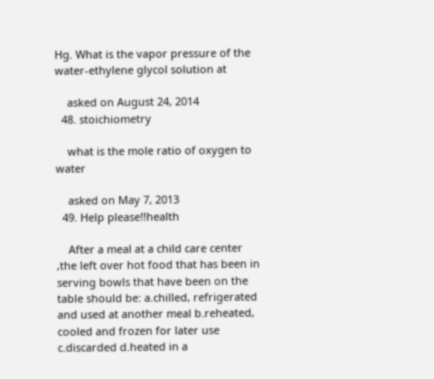Hg. What is the vapor pressure of the water-ethylene glycol solution at

    asked on August 24, 2014
  48. stoichiometry

    what is the mole ratio of oxygen to water

    asked on May 7, 2013
  49. Help please!!health

    After a meal at a child care center ,the left over hot food that has been in serving bowls that have been on the table should be: a.chilled, refrigerated and used at another meal b.reheated, cooled and frozen for later use c.discarded d.heated in a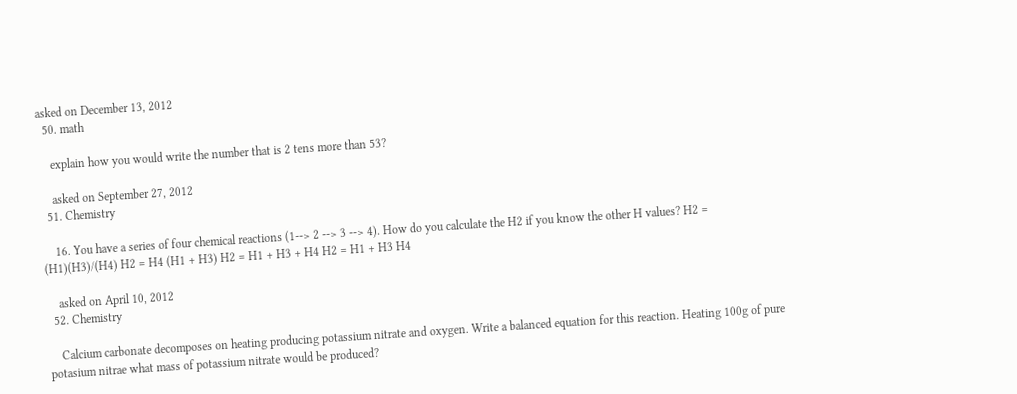asked on December 13, 2012
  50. math

    explain how you would write the number that is 2 tens more than 53?

    asked on September 27, 2012
  51. Chemistry

    16. You have a series of four chemical reactions (1--> 2 --> 3 --> 4). How do you calculate the H2 if you know the other H values? H2 = (H1)(H3)/(H4) H2 = H4 (H1 + H3) H2 = H1 + H3 + H4 H2 = H1 + H3 H4

    asked on April 10, 2012
  52. Chemistry

    Calcium carbonate decomposes on heating producing potassium nitrate and oxygen. Write a balanced equation for this reaction. Heating 100g of pure potasium nitrae what mass of potassium nitrate would be produced?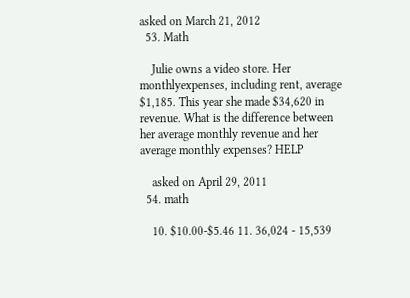asked on March 21, 2012
  53. Math

    Julie owns a video store. Her monthlyexpenses, including rent, average $1,185. This year she made $34,620 in revenue. What is the difference between her average monthly revenue and her average monthly expenses? HELP

    asked on April 29, 2011
  54. math

    10. $10.00-$5.46 11. 36,024 - 15,539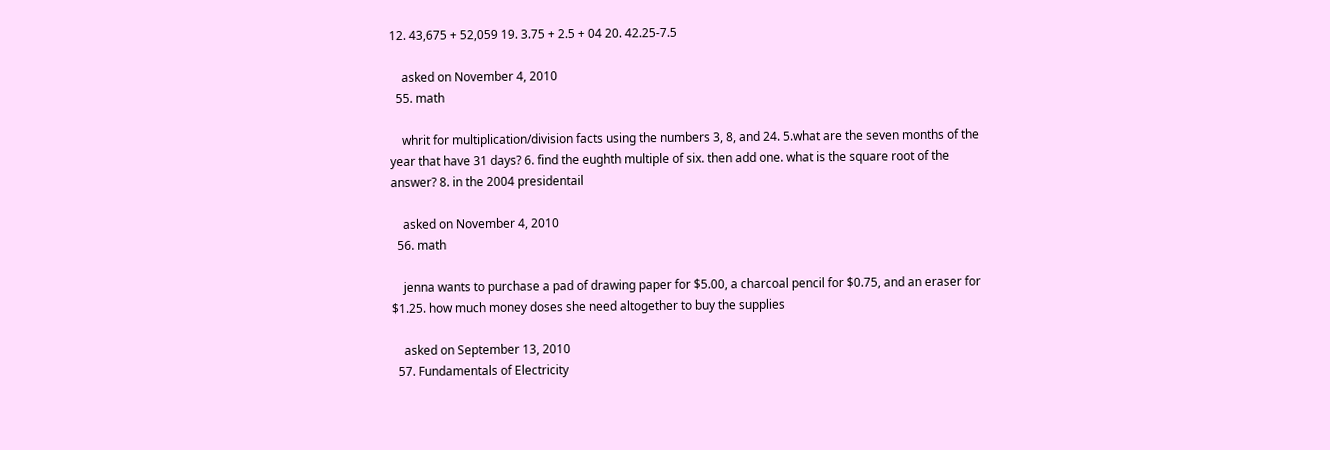12. 43,675 + 52,059 19. 3.75 + 2.5 + 04 20. 42.25-7.5

    asked on November 4, 2010
  55. math

    whrit for multiplication/division facts using the numbers 3, 8, and 24. 5.what are the seven months of the year that have 31 days? 6. find the eughth multiple of six. then add one. what is the square root of the answer? 8. in the 2004 presidentail

    asked on November 4, 2010
  56. math

    jenna wants to purchase a pad of drawing paper for $5.00, a charcoal pencil for $0.75, and an eraser for $1.25. how much money doses she need altogether to buy the supplies

    asked on September 13, 2010
  57. Fundamentals of Electricity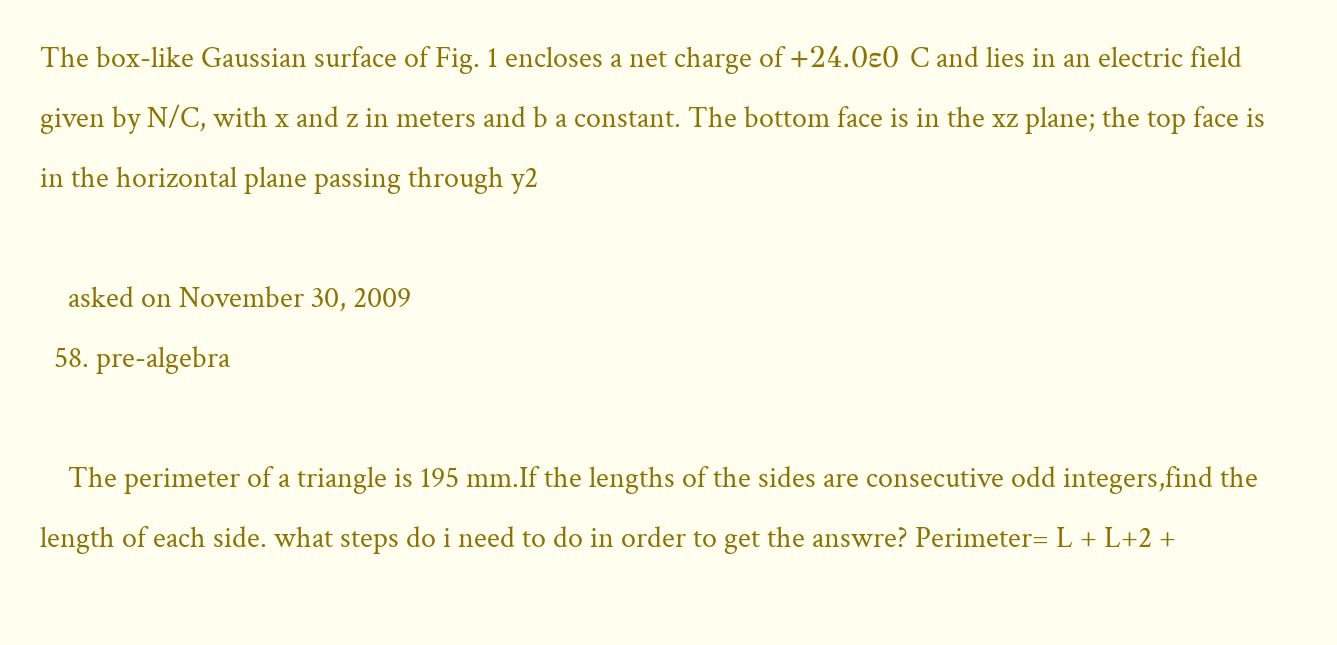The box-like Gaussian surface of Fig. 1 encloses a net charge of +24.0ε0 C and lies in an electric field given by N/C, with x and z in meters and b a constant. The bottom face is in the xz plane; the top face is in the horizontal plane passing through y2

    asked on November 30, 2009
  58. pre-algebra

    The perimeter of a triangle is 195 mm.If the lengths of the sides are consecutive odd integers,find the length of each side. what steps do i need to do in order to get the answre? Perimeter= L + L+2 +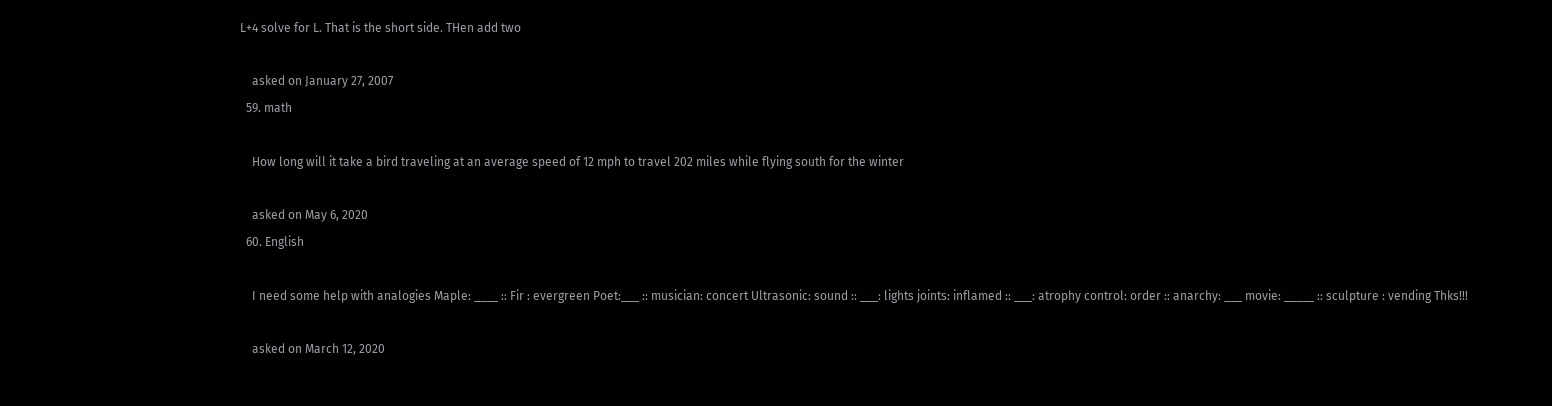L+4 solve for L. That is the short side. THen add two

    asked on January 27, 2007
  59. math

    How long will it take a bird traveling at an average speed of 12 mph to travel 202 miles while flying south for the winter

    asked on May 6, 2020
  60. English

    I need some help with analogies Maple: ____ :: Fir : evergreen Poet:___ :: musician: concert Ultrasonic: sound :: ___: lights joints: inflamed :: ___: atrophy control: order :: anarchy: ___ movie: _____ :: sculpture : vending Thks!!!

    asked on March 12, 2020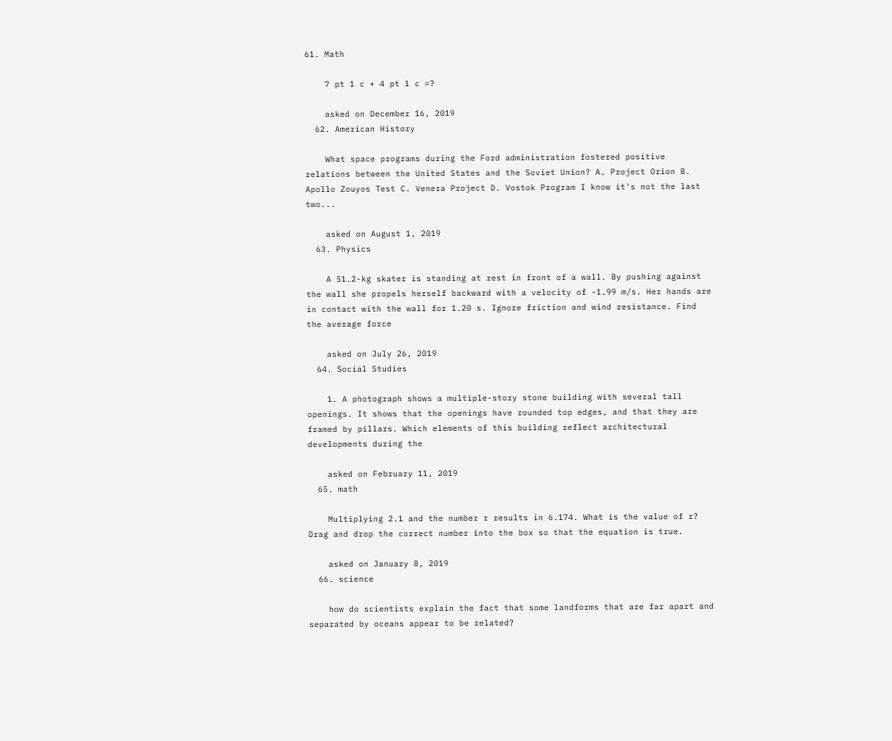61. Math

    7 pt 1 c + 4 pt 1 c =?

    asked on December 16, 2019
  62. American History

    What space programs during the Ford administration fostered positive relations between the United States and the Soviet Union? A. Project Orion B. Apollo Zouyos Test C. Venera Project D. Vostok Program I know it's not the last two...

    asked on August 1, 2019
  63. Physics

    A 51.2-kg skater is standing at rest in front of a wall. By pushing against the wall she propels herself backward with a velocity of -1.99 m/s. Her hands are in contact with the wall for 1.20 s. Ignore friction and wind resistance. Find the average force

    asked on July 26, 2019
  64. Social Studies

    1. A photograph shows a multiple-story stone building with several tall openings. It shows that the openings have rounded top edges, and that they are framed by pillars. Which elements of this building reflect architectural developments during the

    asked on February 11, 2019
  65. math

    Multiplying 2.1 and the number r results in 6.174. What is the value of r? Drag and drop the correct number into the box so that the equation is true.

    asked on January 8, 2019
  66. science

    how do scientists explain the fact that some landforms that are far apart and separated by oceans appear to be related?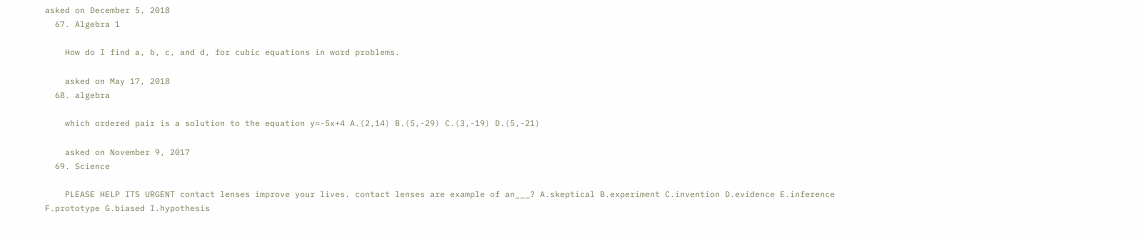asked on December 5, 2018
  67. Algebra 1

    How do I find a, b, c, and d, for cubic equations in word problems.

    asked on May 17, 2018
  68. algebra

    which ordered pair is a solution to the equation y=-5x+4 A.(2,14) B.(5,-29) C.(3,-19) D.(5,-21)

    asked on November 9, 2017
  69. Science

    PLEASE HELP ITS URGENT contact lenses improve your lives. contact lenses are example of an___? A.skeptical B.experiment C.invention D.evidence E.inference F.prototype G.biased I.hypothesis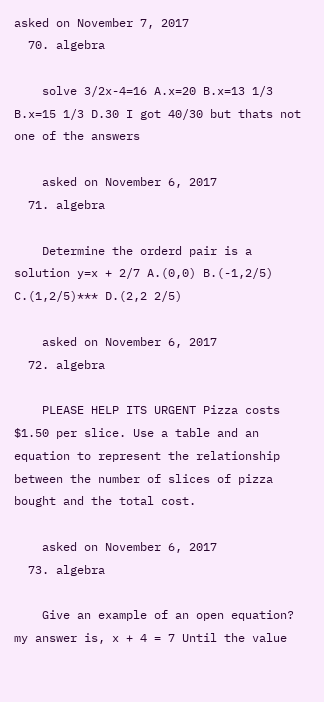asked on November 7, 2017
  70. algebra

    solve 3/2x-4=16 A.x=20 B.x=13 1/3 B.x=15 1/3 D.30 I got 40/30 but thats not one of the answers

    asked on November 6, 2017
  71. algebra

    Determine the orderd pair is a solution y=x + 2/7 A.(0,0) B.(-1,2/5) C.(1,2/5)*** D.(2,2 2/5)

    asked on November 6, 2017
  72. algebra

    PLEASE HELP ITS URGENT Pizza costs $1.50 per slice. Use a table and an equation to represent the relationship between the number of slices of pizza bought and the total cost.

    asked on November 6, 2017
  73. algebra

    Give an example of an open equation? my answer is, x + 4 = 7 Until the value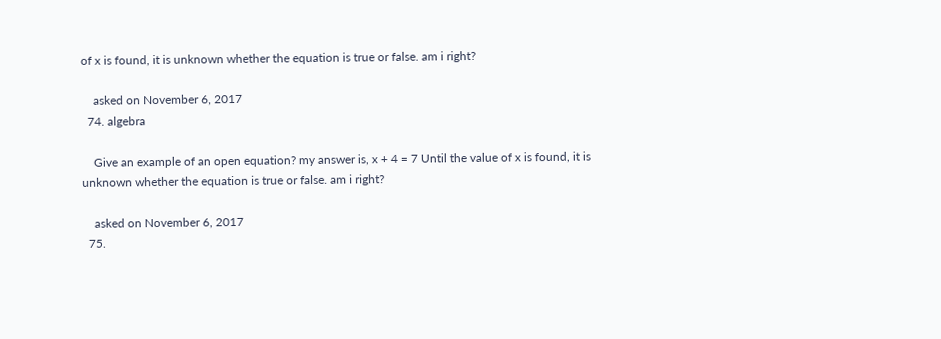of x is found, it is unknown whether the equation is true or false. am i right?

    asked on November 6, 2017
  74. algebra

    Give an example of an open equation? my answer is, x + 4 = 7 Until the value of x is found, it is unknown whether the equation is true or false. am i right?

    asked on November 6, 2017
  75.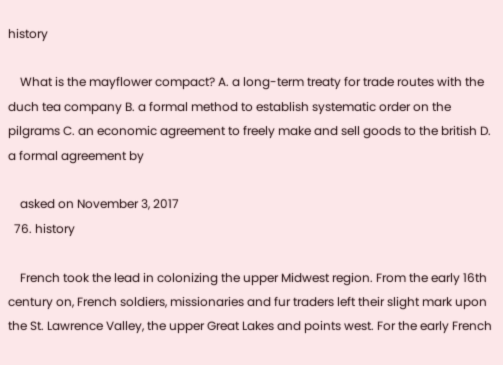history

    What is the mayflower compact? A. a long-term treaty for trade routes with the duch tea company B. a formal method to establish systematic order on the pilgrams C. an economic agreement to freely make and sell goods to the british D. a formal agreement by

    asked on November 3, 2017
  76. history

    French took the lead in colonizing the upper Midwest region. From the early 16th century on, French soldiers, missionaries and fur traders left their slight mark upon the St. Lawrence Valley, the upper Great Lakes and points west. For the early French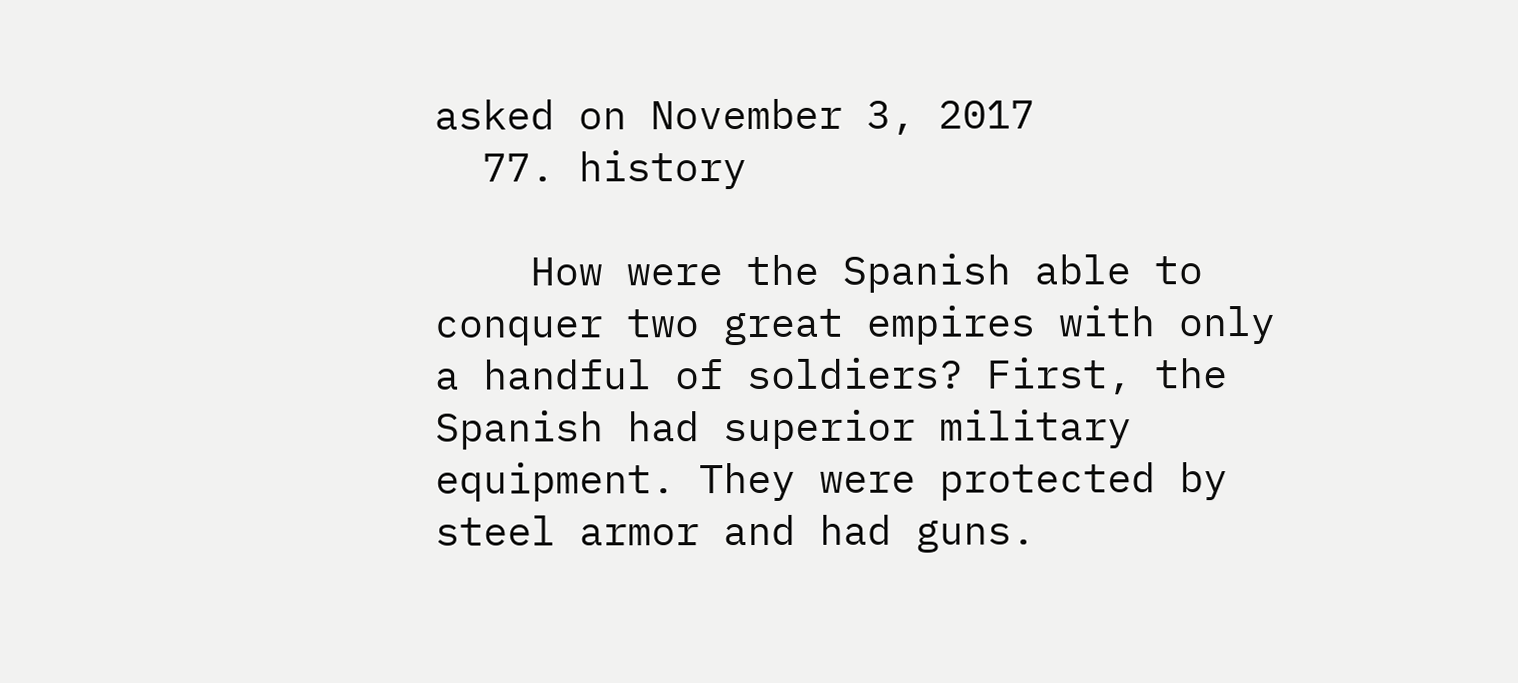asked on November 3, 2017
  77. history

    How were the Spanish able to conquer two great empires with only a handful of soldiers? First, the Spanish had superior military equipment. They were protected by steel armor and had guns.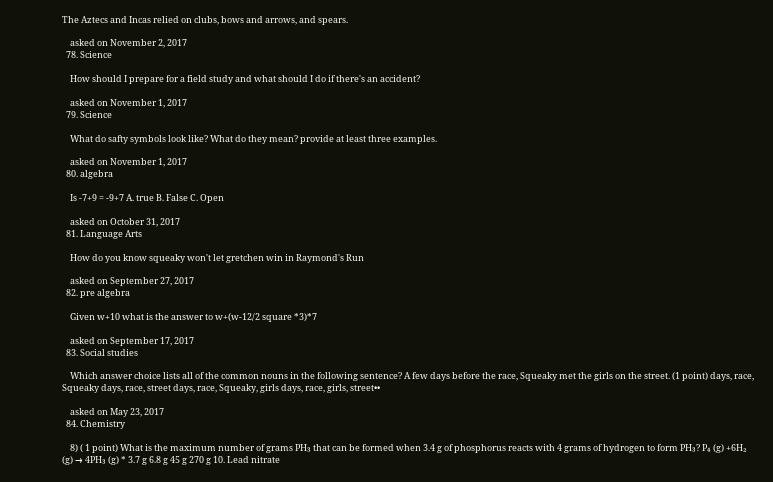The Aztecs and Incas relied on clubs, bows and arrows, and spears.

    asked on November 2, 2017
  78. Science

    How should I prepare for a field study and what should I do if there's an accident?

    asked on November 1, 2017
  79. Science

    What do safty symbols look like? What do they mean? provide at least three examples.

    asked on November 1, 2017
  80. algebra

    Is -7+9 = -9+7 A. true B. False C. Open

    asked on October 31, 2017
  81. Language Arts

    How do you know squeaky won't let gretchen win in Raymond's Run

    asked on September 27, 2017
  82. pre algebra

    Given w+10 what is the answer to w+(w-12/2 square *3)*7

    asked on September 17, 2017
  83. Social studies

    Which answer choice lists all of the common nouns in the following sentence? A few days before the race, Squeaky met the girls on the street. (1 point) days, race, Squeaky days, race, street days, race, Squeaky, girls days, race, girls, street••

    asked on May 23, 2017
  84. Chemistry

    8) ( 1 point) What is the maximum number of grams PH₃ that can be formed when 3.4 g of phosphorus reacts with 4 grams of hydrogen to form PH₃? P₄ (g) +6H₂ (g) → 4PH₃ (g) * 3.7 g 6.8 g 45 g 270 g 10. Lead nitrate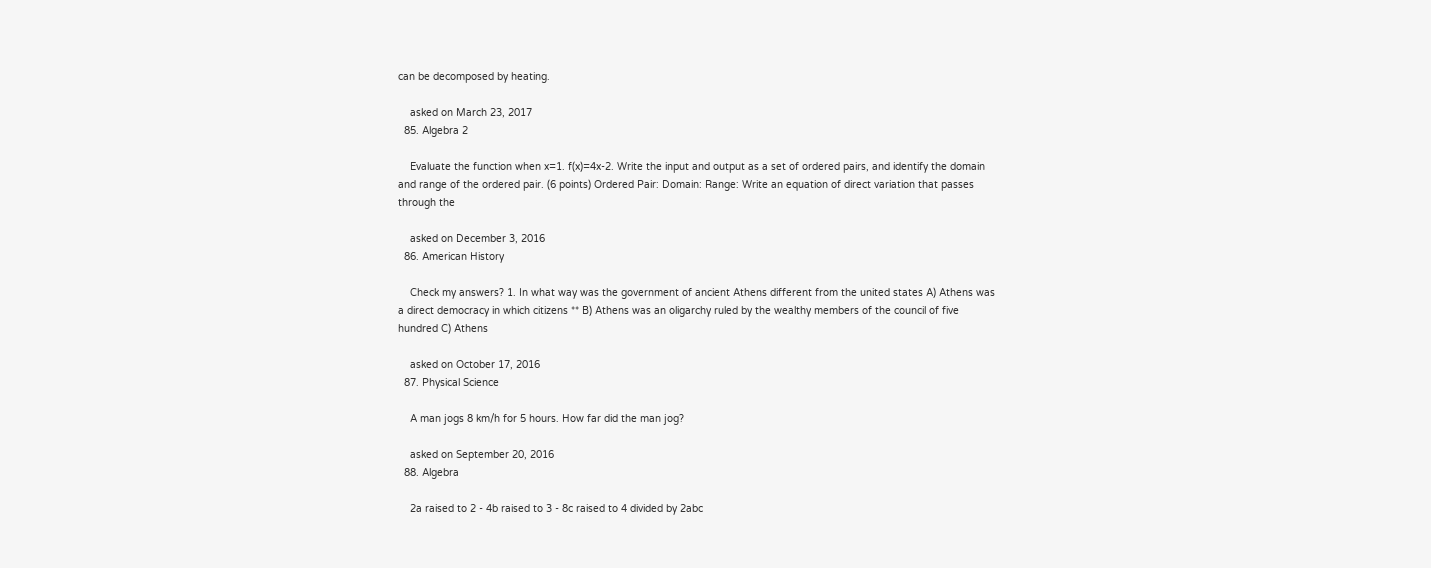can be decomposed by heating.

    asked on March 23, 2017
  85. Algebra 2

    Evaluate the function when x=1. f(x)=4x-2. Write the input and output as a set of ordered pairs, and identify the domain and range of the ordered pair. (6 points) Ordered Pair: Domain: Range: Write an equation of direct variation that passes through the

    asked on December 3, 2016
  86. American History

    Check my answers? 1. In what way was the government of ancient Athens different from the united states A) Athens was a direct democracy in which citizens ** B) Athens was an oligarchy ruled by the wealthy members of the council of five hundred C) Athens

    asked on October 17, 2016
  87. Physical Science

    A man jogs 8 km/h for 5 hours. How far did the man jog?

    asked on September 20, 2016
  88. Algebra

    2a raised to 2 - 4b raised to 3 - 8c raised to 4 divided by 2abc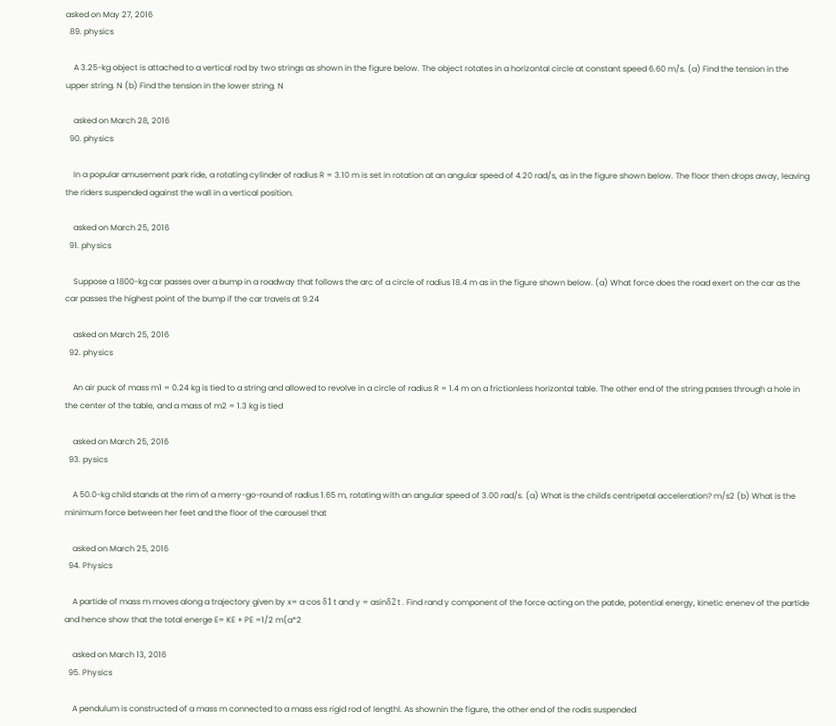asked on May 27, 2016
  89. physics

    A 3.25-kg object is attached to a vertical rod by two strings as shown in the figure below. The object rotates in a horizontal circle at constant speed 6.60 m/s. (a) Find the tension in the upper string. N (b) Find the tension in the lower string. N

    asked on March 28, 2016
  90. physics

    In a popular amusement park ride, a rotating cylinder of radius R = 3.10 m is set in rotation at an angular speed of 4.20 rad/s, as in the figure shown below. The floor then drops away, leaving the riders suspended against the wall in a vertical position.

    asked on March 25, 2016
  91. physics

    Suppose a 1800-kg car passes over a bump in a roadway that follows the arc of a circle of radius 18.4 m as in the figure shown below. (a) What force does the road exert on the car as the car passes the highest point of the bump if the car travels at 9.24

    asked on March 25, 2016
  92. physics

    An air puck of mass m1 = 0.24 kg is tied to a string and allowed to revolve in a circle of radius R = 1.4 m on a frictionless horizontal table. The other end of the string passes through a hole in the center of the table, and a mass of m2 = 1.3 kg is tied

    asked on March 25, 2016
  93. pysics

    A 50.0-kg child stands at the rim of a merry-go-round of radius 1.65 m, rotating with an angular speed of 3.00 rad/s. (a) What is the child's centripetal acceleration? m/s2 (b) What is the minimum force between her feet and the floor of the carousel that

    asked on March 25, 2016
  94. Physics

    A partide of mass m moves along a trajectory given by x= a cos δ1 t and y = asinδ2 t . Find rand y component of the force acting on the patde, potential energy, kinetic enenev of the partide and hence show that the total energe E= KE + PE =1/2 m(a*2

    asked on March 13, 2016
  95. Physics

    A pendulum is constructed of a mass m connected to a mass ess rigid rod of lengthl. As shownin the figure, the other end of the rodis suspended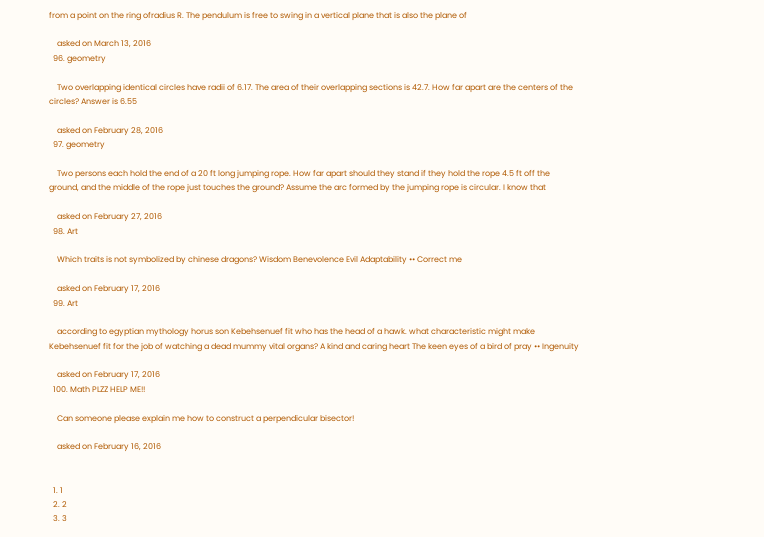from a point on the ring ofradius R. The pendulum is free to swing in a vertical plane that is also the plane of

    asked on March 13, 2016
  96. geometry

    Two overlapping identical circles have radii of 6.17. The area of their overlapping sections is 42.7. How far apart are the centers of the circles? Answer is 6.55

    asked on February 28, 2016
  97. geometry

    Two persons each hold the end of a 20 ft long jumping rope. How far apart should they stand if they hold the rope 4.5 ft off the ground, and the middle of the rope just touches the ground? Assume the arc formed by the jumping rope is circular. I know that

    asked on February 27, 2016
  98. Art

    Which traits is not symbolized by chinese dragons? Wisdom Benevolence Evil Adaptability •• Correct me

    asked on February 17, 2016
  99. Art

    according to egyptian mythology horus son Kebehsenuef fit who has the head of a hawk. what characteristic might make Kebehsenuef fit for the job of watching a dead mummy vital organs? A kind and caring heart The keen eyes of a bird of pray •• Ingenuity

    asked on February 17, 2016
  100. Math PLZZ HELP ME!!

    Can someone please explain me how to construct a perpendicular bisector!

    asked on February 16, 2016


  1. 1
  2. 2
  3. 3